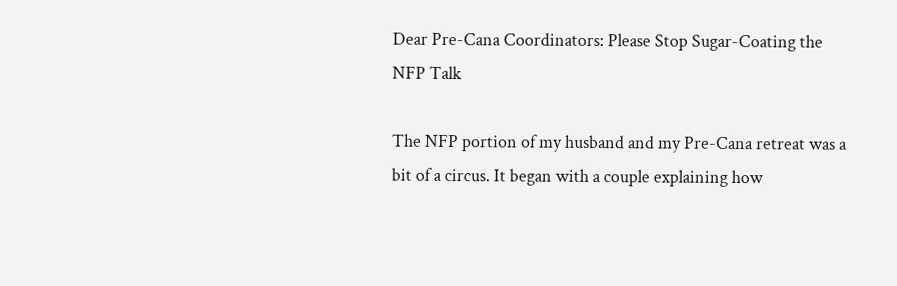Dear Pre-Cana Coordinators: Please Stop Sugar-Coating the NFP Talk

The NFP portion of my husband and my Pre-Cana retreat was a bit of a circus. It began with a couple explaining how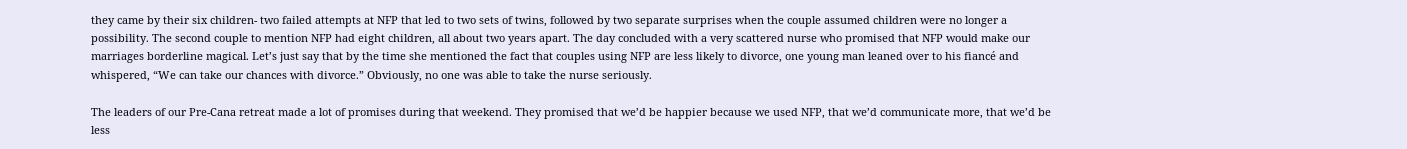they came by their six children- two failed attempts at NFP that led to two sets of twins, followed by two separate surprises when the couple assumed children were no longer a possibility. The second couple to mention NFP had eight children, all about two years apart. The day concluded with a very scattered nurse who promised that NFP would make our marriages borderline magical. Let’s just say that by the time she mentioned the fact that couples using NFP are less likely to divorce, one young man leaned over to his fiancé and whispered, “We can take our chances with divorce.” Obviously, no one was able to take the nurse seriously.

The leaders of our Pre-Cana retreat made a lot of promises during that weekend. They promised that we’d be happier because we used NFP, that we’d communicate more, that we’d be less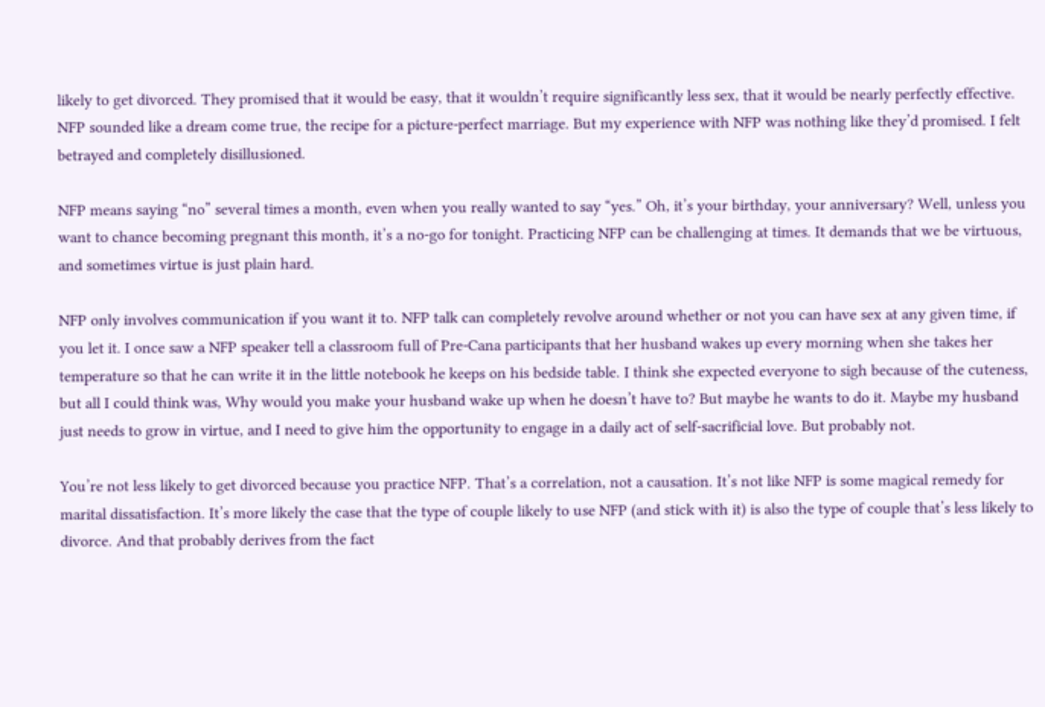likely to get divorced. They promised that it would be easy, that it wouldn’t require significantly less sex, that it would be nearly perfectly effective. NFP sounded like a dream come true, the recipe for a picture-perfect marriage. But my experience with NFP was nothing like they’d promised. I felt betrayed and completely disillusioned.

NFP means saying “no” several times a month, even when you really wanted to say “yes.” Oh, it’s your birthday, your anniversary? Well, unless you want to chance becoming pregnant this month, it’s a no-go for tonight. Practicing NFP can be challenging at times. It demands that we be virtuous, and sometimes virtue is just plain hard.

NFP only involves communication if you want it to. NFP talk can completely revolve around whether or not you can have sex at any given time, if you let it. I once saw a NFP speaker tell a classroom full of Pre-Cana participants that her husband wakes up every morning when she takes her temperature so that he can write it in the little notebook he keeps on his bedside table. I think she expected everyone to sigh because of the cuteness, but all I could think was, Why would you make your husband wake up when he doesn’t have to? But maybe he wants to do it. Maybe my husband just needs to grow in virtue, and I need to give him the opportunity to engage in a daily act of self-sacrificial love. But probably not.

You’re not less likely to get divorced because you practice NFP. That’s a correlation, not a causation. It’s not like NFP is some magical remedy for marital dissatisfaction. It’s more likely the case that the type of couple likely to use NFP (and stick with it) is also the type of couple that’s less likely to divorce. And that probably derives from the fact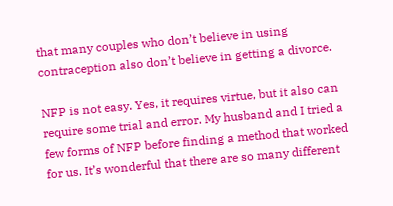that many couples who don’t believe in using contraception also don’t believe in getting a divorce.

NFP is not easy. Yes, it requires virtue, but it also can require some trial and error. My husband and I tried a few forms of NFP before finding a method that worked for us. It’s wonderful that there are so many different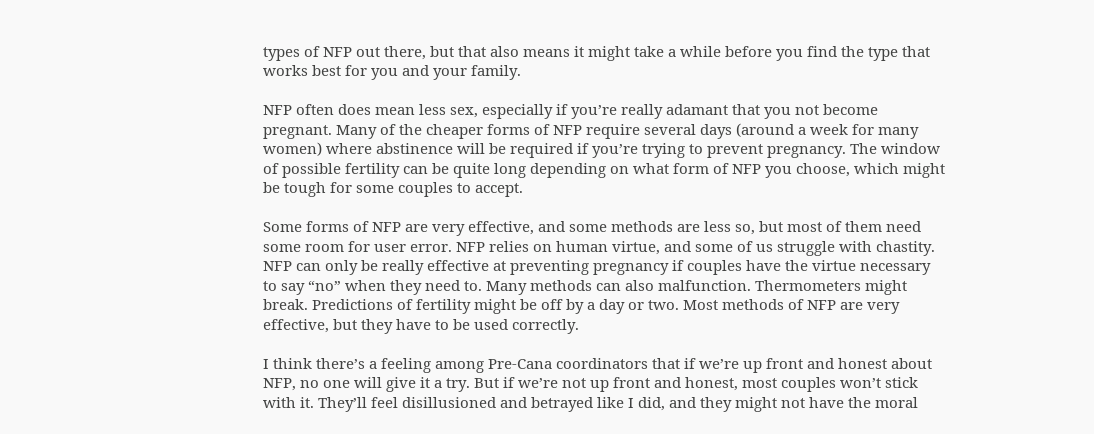types of NFP out there, but that also means it might take a while before you find the type that works best for you and your family.

NFP often does mean less sex, especially if you’re really adamant that you not become pregnant. Many of the cheaper forms of NFP require several days (around a week for many women) where abstinence will be required if you’re trying to prevent pregnancy. The window of possible fertility can be quite long depending on what form of NFP you choose, which might be tough for some couples to accept.

Some forms of NFP are very effective, and some methods are less so, but most of them need some room for user error. NFP relies on human virtue, and some of us struggle with chastity. NFP can only be really effective at preventing pregnancy if couples have the virtue necessary to say “no” when they need to. Many methods can also malfunction. Thermometers might break. Predictions of fertility might be off by a day or two. Most methods of NFP are very effective, but they have to be used correctly.

I think there’s a feeling among Pre-Cana coordinators that if we’re up front and honest about NFP, no one will give it a try. But if we’re not up front and honest, most couples won’t stick with it. They’ll feel disillusioned and betrayed like I did, and they might not have the moral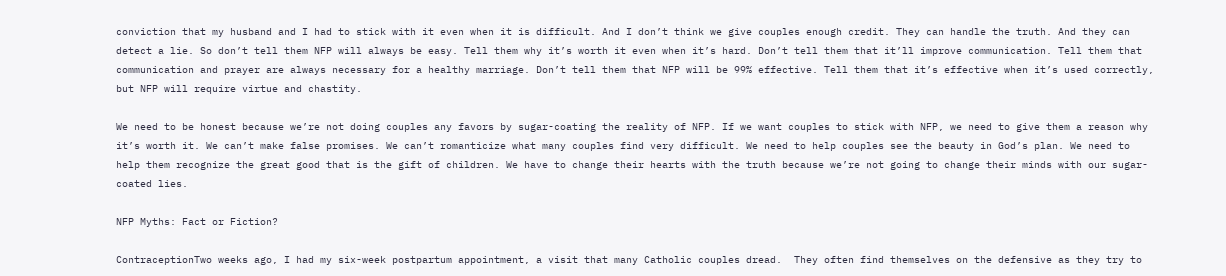conviction that my husband and I had to stick with it even when it is difficult. And I don’t think we give couples enough credit. They can handle the truth. And they can detect a lie. So don’t tell them NFP will always be easy. Tell them why it’s worth it even when it’s hard. Don’t tell them that it’ll improve communication. Tell them that communication and prayer are always necessary for a healthy marriage. Don’t tell them that NFP will be 99% effective. Tell them that it’s effective when it’s used correctly, but NFP will require virtue and chastity.

We need to be honest because we’re not doing couples any favors by sugar-coating the reality of NFP. If we want couples to stick with NFP, we need to give them a reason why it’s worth it. We can’t make false promises. We can’t romanticize what many couples find very difficult. We need to help couples see the beauty in God’s plan. We need to help them recognize the great good that is the gift of children. We have to change their hearts with the truth because we’re not going to change their minds with our sugar-coated lies.

NFP Myths: Fact or Fiction?

ContraceptionTwo weeks ago, I had my six-week postpartum appointment, a visit that many Catholic couples dread.  They often find themselves on the defensive as they try to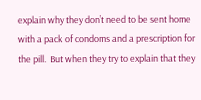explain why they don’t need to be sent home with a pack of condoms and a prescription for the pill.  But when they try to explain that they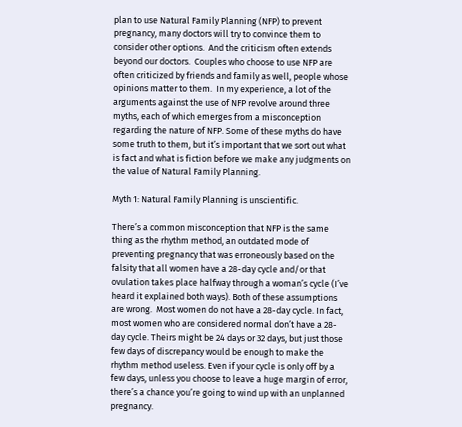plan to use Natural Family Planning (NFP) to prevent pregnancy, many doctors will try to convince them to consider other options.  And the criticism often extends beyond our doctors.  Couples who choose to use NFP are often criticized by friends and family as well, people whose opinions matter to them.  In my experience, a lot of the arguments against the use of NFP revolve around three myths, each of which emerges from a misconception regarding the nature of NFP. Some of these myths do have some truth to them, but it’s important that we sort out what is fact and what is fiction before we make any judgments on the value of Natural Family Planning.

Myth 1: Natural Family Planning is unscientific.

There’s a common misconception that NFP is the same thing as the rhythm method, an outdated mode of preventing pregnancy that was erroneously based on the falsity that all women have a 28-day cycle and/or that ovulation takes place halfway through a woman’s cycle (I’ve heard it explained both ways). Both of these assumptions are wrong.  Most women do not have a 28-day cycle. In fact, most women who are considered normal don’t have a 28-day cycle. Theirs might be 24 days or 32 days, but just those few days of discrepancy would be enough to make the rhythm method useless. Even if your cycle is only off by a few days, unless you choose to leave a huge margin of error, there’s a chance you’re going to wind up with an unplanned pregnancy.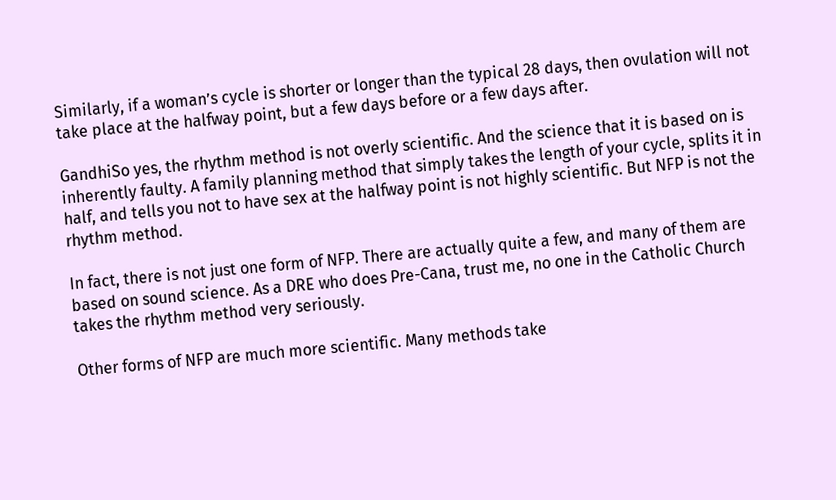Similarly, if a woman’s cycle is shorter or longer than the typical 28 days, then ovulation will not take place at the halfway point, but a few days before or a few days after.

GandhiSo yes, the rhythm method is not overly scientific. And the science that it is based on is inherently faulty. A family planning method that simply takes the length of your cycle, splits it in half, and tells you not to have sex at the halfway point is not highly scientific. But NFP is not the rhythm method.

In fact, there is not just one form of NFP. There are actually quite a few, and many of them are based on sound science. As a DRE who does Pre-Cana, trust me, no one in the Catholic Church takes the rhythm method very seriously.

Other forms of NFP are much more scientific. Many methods take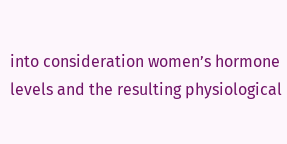into consideration women’s hormone levels and the resulting physiological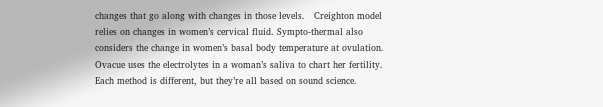changes that go along with changes in those levels.   Creighton model relies on changes in women’s cervical fluid. Sympto-thermal also considers the change in women’s basal body temperature at ovulation.  Ovacue uses the electrolytes in a woman’s saliva to chart her fertility. Each method is different, but they’re all based on sound science.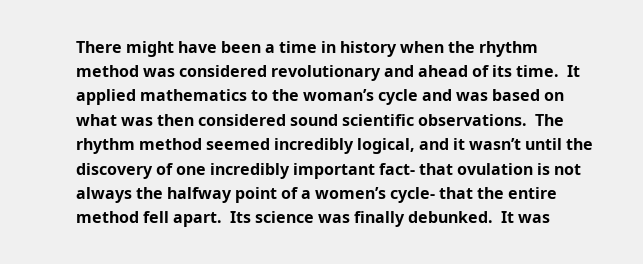There might have been a time in history when the rhythm method was considered revolutionary and ahead of its time.  It applied mathematics to the woman’s cycle and was based on what was then considered sound scientific observations.  The rhythm method seemed incredibly logical, and it wasn’t until the discovery of one incredibly important fact- that ovulation is not always the halfway point of a women’s cycle- that the entire method fell apart.  Its science was finally debunked.  It was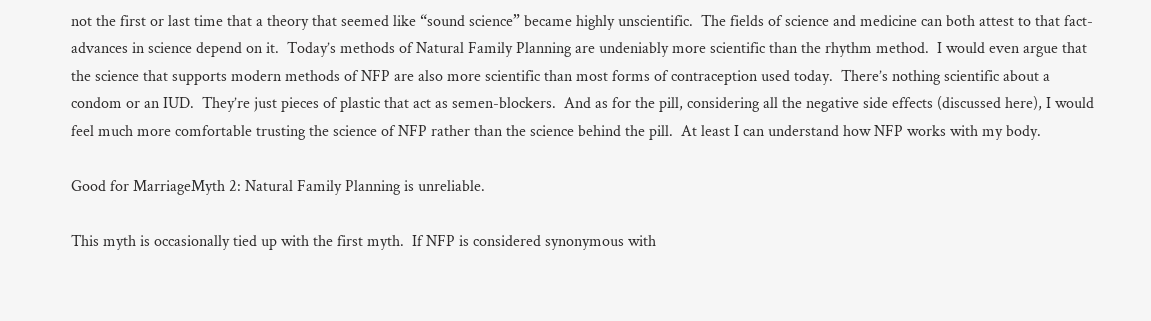not the first or last time that a theory that seemed like “sound science” became highly unscientific.  The fields of science and medicine can both attest to that fact- advances in science depend on it.  Today’s methods of Natural Family Planning are undeniably more scientific than the rhythm method.  I would even argue that the science that supports modern methods of NFP are also more scientific than most forms of contraception used today.  There’s nothing scientific about a condom or an IUD.  They’re just pieces of plastic that act as semen-blockers.  And as for the pill, considering all the negative side effects (discussed here), I would feel much more comfortable trusting the science of NFP rather than the science behind the pill.  At least I can understand how NFP works with my body.

Good for MarriageMyth 2: Natural Family Planning is unreliable.

This myth is occasionally tied up with the first myth.  If NFP is considered synonymous with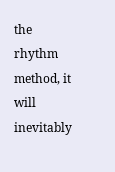the rhythm method, it will inevitably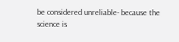be considered unreliable- because the science is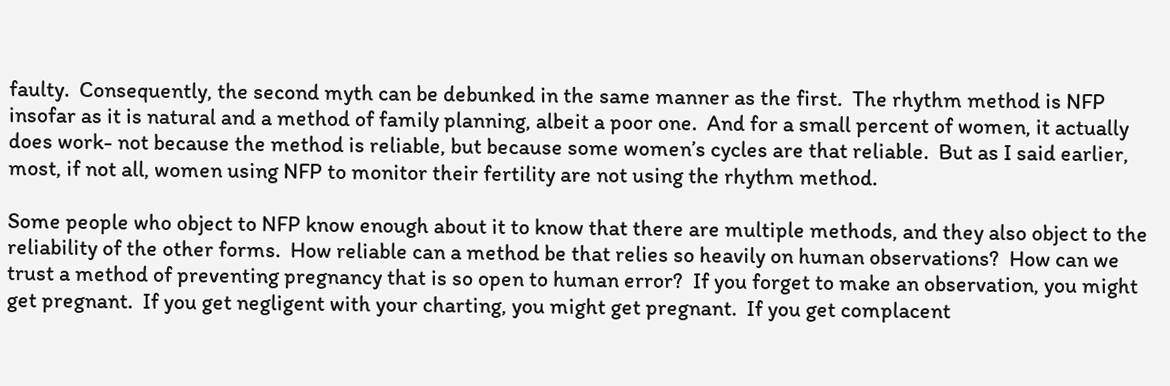faulty.  Consequently, the second myth can be debunked in the same manner as the first.  The rhythm method is NFP insofar as it is natural and a method of family planning, albeit a poor one.  And for a small percent of women, it actually does work- not because the method is reliable, but because some women’s cycles are that reliable.  But as I said earlier, most, if not all, women using NFP to monitor their fertility are not using the rhythm method.

Some people who object to NFP know enough about it to know that there are multiple methods, and they also object to the reliability of the other forms.  How reliable can a method be that relies so heavily on human observations?  How can we trust a method of preventing pregnancy that is so open to human error?  If you forget to make an observation, you might get pregnant.  If you get negligent with your charting, you might get pregnant.  If you get complacent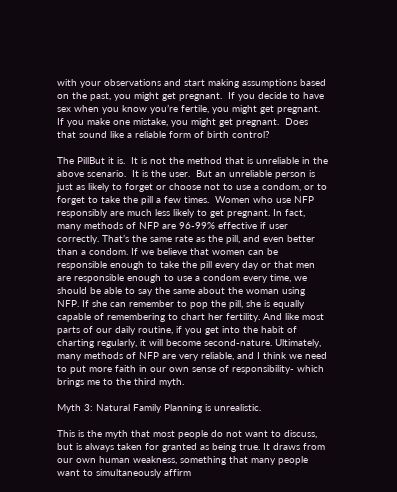with your observations and start making assumptions based on the past, you might get pregnant.  If you decide to have sex when you know you’re fertile, you might get pregnant.  If you make one mistake, you might get pregnant.  Does that sound like a reliable form of birth control?

The PillBut it is.  It is not the method that is unreliable in the above scenario.  It is the user.  But an unreliable person is just as likely to forget or choose not to use a condom, or to forget to take the pill a few times.  Women who use NFP responsibly are much less likely to get pregnant. In fact, many methods of NFP are 96-99% effective if user correctly. That’s the same rate as the pill, and even better than a condom. If we believe that women can be responsible enough to take the pill every day or that men are responsible enough to use a condom every time, we should be able to say the same about the woman using NFP. If she can remember to pop the pill, she is equally capable of remembering to chart her fertility. And like most parts of our daily routine, if you get into the habit of charting regularly, it will become second-nature. Ultimately, many methods of NFP are very reliable, and I think we need to put more faith in our own sense of responsibility- which brings me to the third myth.

Myth 3: Natural Family Planning is unrealistic.

This is the myth that most people do not want to discuss, but is always taken for granted as being true. It draws from our own human weakness, something that many people want to simultaneously affirm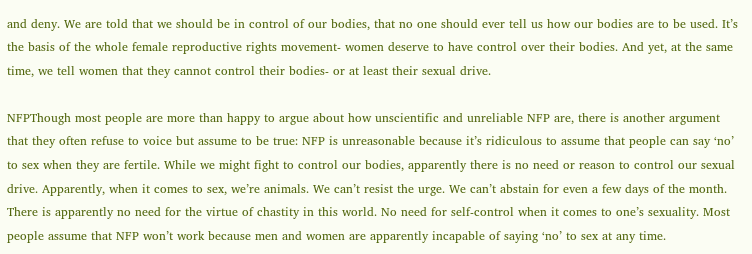and deny. We are told that we should be in control of our bodies, that no one should ever tell us how our bodies are to be used. It’s the basis of the whole female reproductive rights movement- women deserve to have control over their bodies. And yet, at the same time, we tell women that they cannot control their bodies- or at least their sexual drive.

NFPThough most people are more than happy to argue about how unscientific and unreliable NFP are, there is another argument that they often refuse to voice but assume to be true: NFP is unreasonable because it’s ridiculous to assume that people can say ‘no’ to sex when they are fertile. While we might fight to control our bodies, apparently there is no need or reason to control our sexual drive. Apparently, when it comes to sex, we’re animals. We can’t resist the urge. We can’t abstain for even a few days of the month. There is apparently no need for the virtue of chastity in this world. No need for self-control when it comes to one’s sexuality. Most people assume that NFP won’t work because men and women are apparently incapable of saying ‘no’ to sex at any time.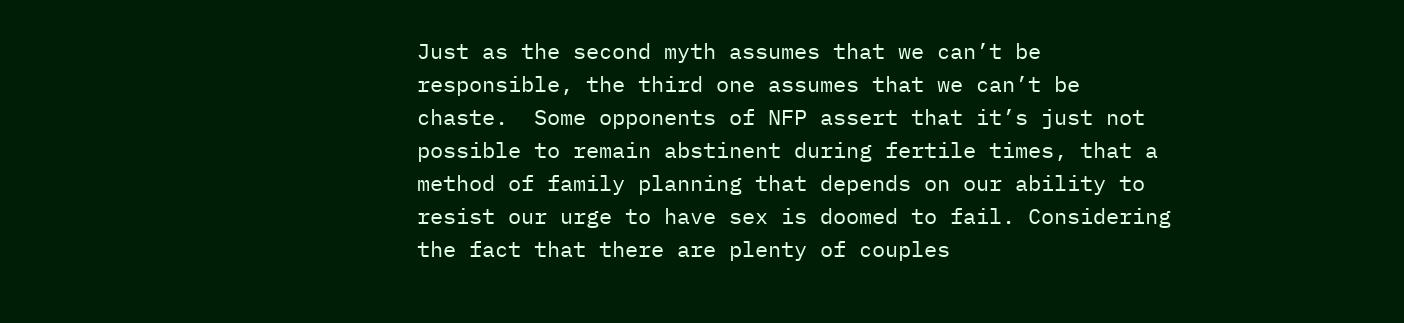Just as the second myth assumes that we can’t be responsible, the third one assumes that we can’t be chaste.  Some opponents of NFP assert that it’s just not possible to remain abstinent during fertile times, that a method of family planning that depends on our ability to resist our urge to have sex is doomed to fail. Considering the fact that there are plenty of couples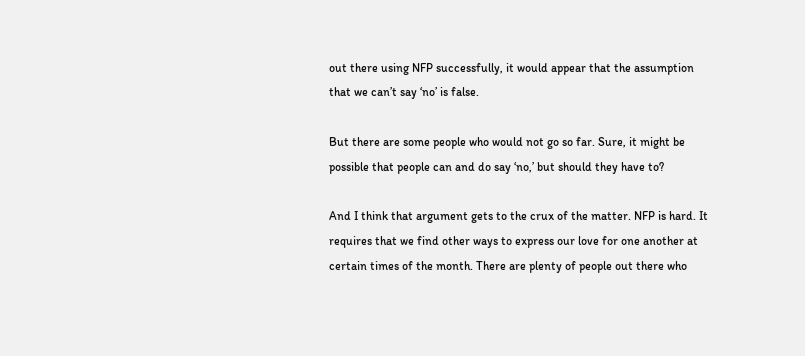out there using NFP successfully, it would appear that the assumption that we can’t say ‘no’ is false.

But there are some people who would not go so far. Sure, it might be possible that people can and do say ‘no,’ but should they have to?

And I think that argument gets to the crux of the matter. NFP is hard. It requires that we find other ways to express our love for one another at certain times of the month. There are plenty of people out there who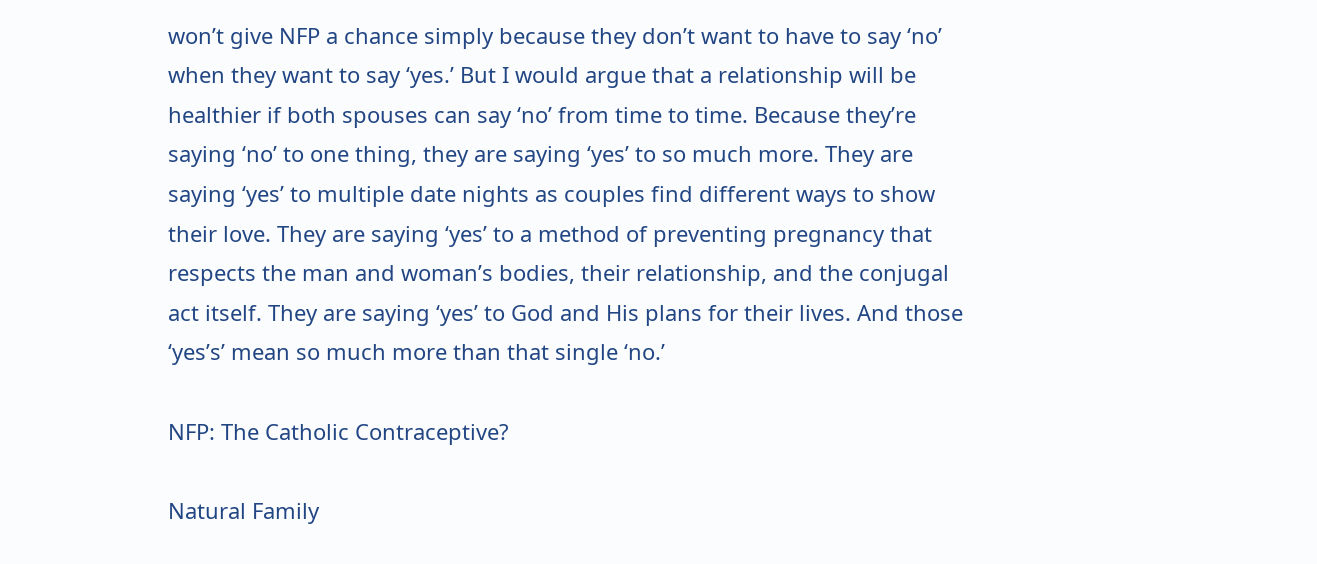won’t give NFP a chance simply because they don’t want to have to say ‘no’ when they want to say ‘yes.’ But I would argue that a relationship will be healthier if both spouses can say ‘no’ from time to time. Because they’re saying ‘no’ to one thing, they are saying ‘yes’ to so much more. They are saying ‘yes’ to multiple date nights as couples find different ways to show their love. They are saying ‘yes’ to a method of preventing pregnancy that respects the man and woman’s bodies, their relationship, and the conjugal act itself. They are saying ‘yes’ to God and His plans for their lives. And those ‘yes’s’ mean so much more than that single ‘no.’

NFP: The Catholic Contraceptive?

Natural Family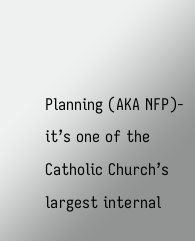Planning (AKA NFP)- it’s one of the Catholic Church’s largest internal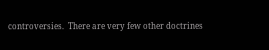controversies.  There are very few other doctrines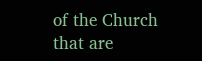of the Church that are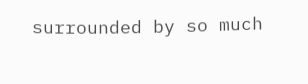surrounded by so much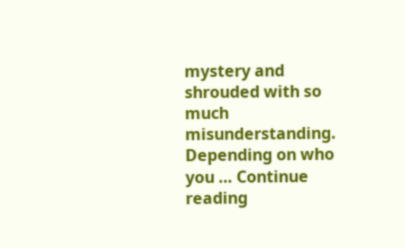mystery and shrouded with so much misunderstanding.  Depending on who you … Continue reading